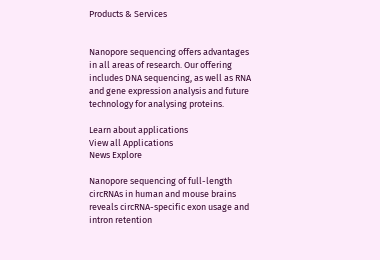Products & Services


Nanopore sequencing offers advantages in all areas of research. Our offering includes DNA sequencing, as well as RNA and gene expression analysis and future technology for analysing proteins.

Learn about applications
View all Applications
News Explore

Nanopore sequencing of full-length circRNAs in human and mouse brains reveals circRNA-specific exon usage and intron retention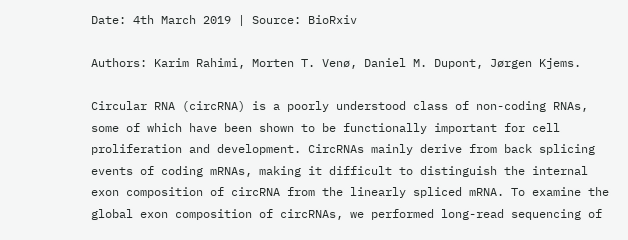Date: 4th March 2019 | Source: BioRxiv

Authors: Karim Rahimi, Morten T. Venø, Daniel M. Dupont, Jørgen Kjems.

Circular RNA (circRNA) is a poorly understood class of non-coding RNAs, some of which have been shown to be functionally important for cell proliferation and development. CircRNAs mainly derive from back splicing events of coding mRNAs, making it difficult to distinguish the internal exon composition of circRNA from the linearly spliced mRNA. To examine the global exon composition of circRNAs, we performed long-read sequencing of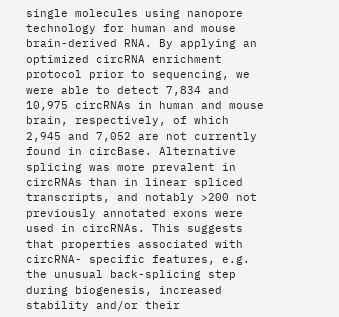single molecules using nanopore technology for human and mouse brain-derived RNA. By applying an optimized circRNA enrichment protocol prior to sequencing, we were able to detect 7,834 and 10,975 circRNAs in human and mouse brain, respectively, of which 2,945 and 7,052 are not currently found in circBase. Alternative splicing was more prevalent in circRNAs than in linear spliced transcripts, and notably >200 not previously annotated exons were used in circRNAs. This suggests that properties associated with circRNA- specific features, e.g. the unusual back-splicing step during biogenesis, increased stability and/or their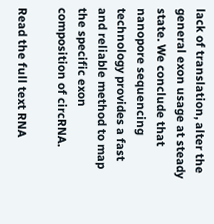lack of translation, alter the general exon usage at steady state. We conclude that nanopore sequencing technology provides a fast and reliable method to map the specific exon composition of circRNA.

Read the full text RNA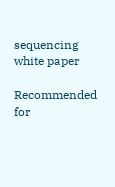sequencing white paper

Recommended for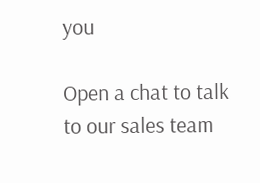you

Open a chat to talk to our sales team